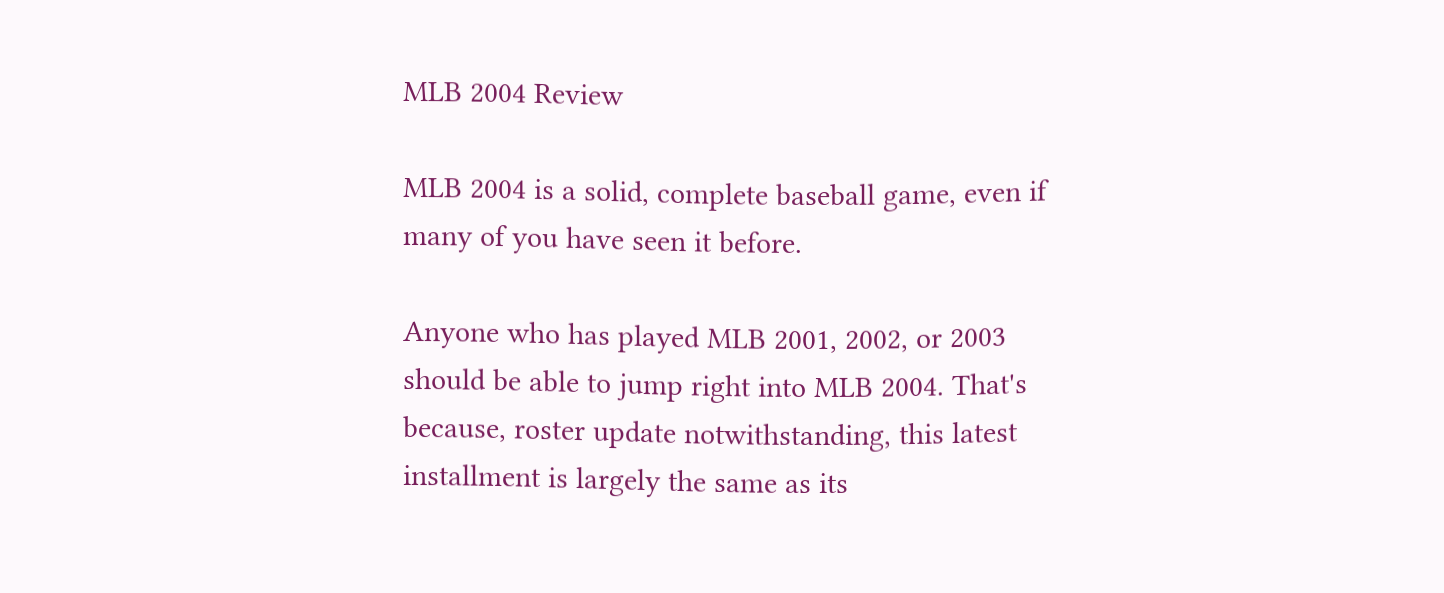MLB 2004 Review

MLB 2004 is a solid, complete baseball game, even if many of you have seen it before.

Anyone who has played MLB 2001, 2002, or 2003 should be able to jump right into MLB 2004. That's because, roster update notwithstanding, this latest installment is largely the same as its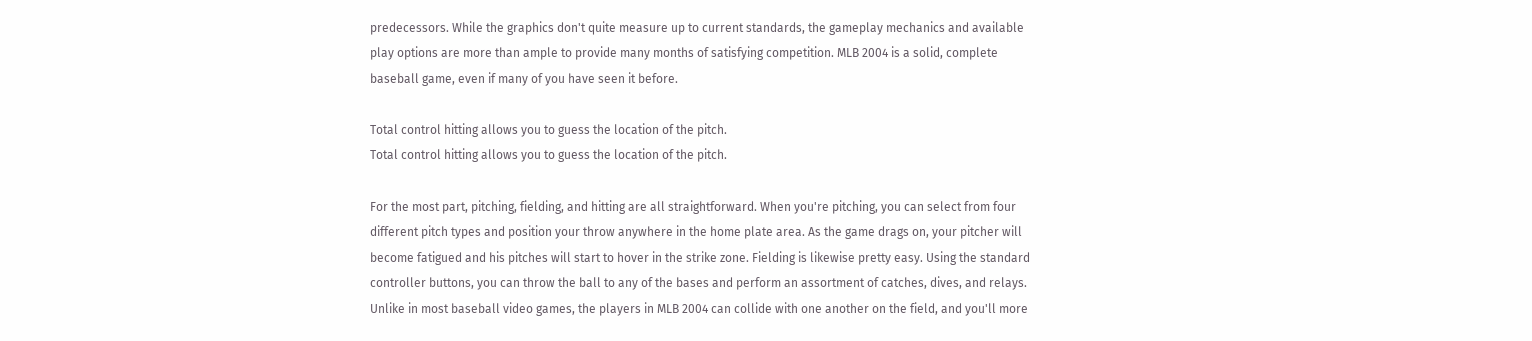predecessors. While the graphics don't quite measure up to current standards, the gameplay mechanics and available play options are more than ample to provide many months of satisfying competition. MLB 2004 is a solid, complete baseball game, even if many of you have seen it before.

Total control hitting allows you to guess the location of the pitch.
Total control hitting allows you to guess the location of the pitch.

For the most part, pitching, fielding, and hitting are all straightforward. When you're pitching, you can select from four different pitch types and position your throw anywhere in the home plate area. As the game drags on, your pitcher will become fatigued and his pitches will start to hover in the strike zone. Fielding is likewise pretty easy. Using the standard controller buttons, you can throw the ball to any of the bases and perform an assortment of catches, dives, and relays. Unlike in most baseball video games, the players in MLB 2004 can collide with one another on the field, and you'll more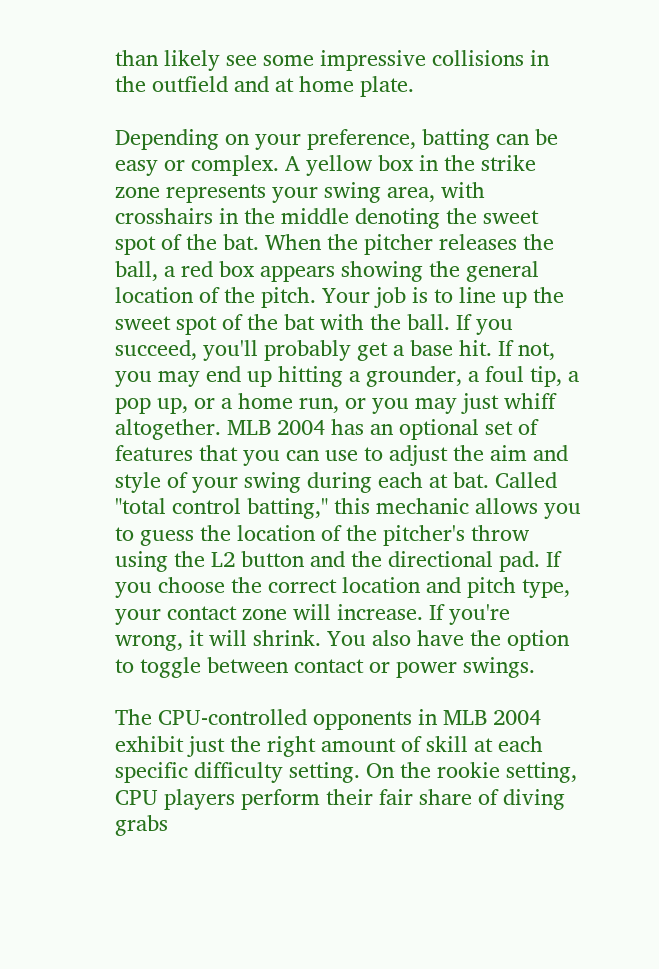than likely see some impressive collisions in the outfield and at home plate.

Depending on your preference, batting can be easy or complex. A yellow box in the strike zone represents your swing area, with crosshairs in the middle denoting the sweet spot of the bat. When the pitcher releases the ball, a red box appears showing the general location of the pitch. Your job is to line up the sweet spot of the bat with the ball. If you succeed, you'll probably get a base hit. If not, you may end up hitting a grounder, a foul tip, a pop up, or a home run, or you may just whiff altogether. MLB 2004 has an optional set of features that you can use to adjust the aim and style of your swing during each at bat. Called "total control batting," this mechanic allows you to guess the location of the pitcher's throw using the L2 button and the directional pad. If you choose the correct location and pitch type, your contact zone will increase. If you're wrong, it will shrink. You also have the option to toggle between contact or power swings.

The CPU-controlled opponents in MLB 2004 exhibit just the right amount of skill at each specific difficulty setting. On the rookie setting, CPU players perform their fair share of diving grabs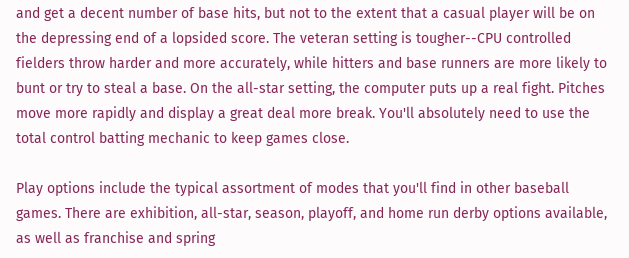and get a decent number of base hits, but not to the extent that a casual player will be on the depressing end of a lopsided score. The veteran setting is tougher--CPU controlled fielders throw harder and more accurately, while hitters and base runners are more likely to bunt or try to steal a base. On the all-star setting, the computer puts up a real fight. Pitches move more rapidly and display a great deal more break. You'll absolutely need to use the total control batting mechanic to keep games close.

Play options include the typical assortment of modes that you'll find in other baseball games. There are exhibition, all-star, season, playoff, and home run derby options available, as well as franchise and spring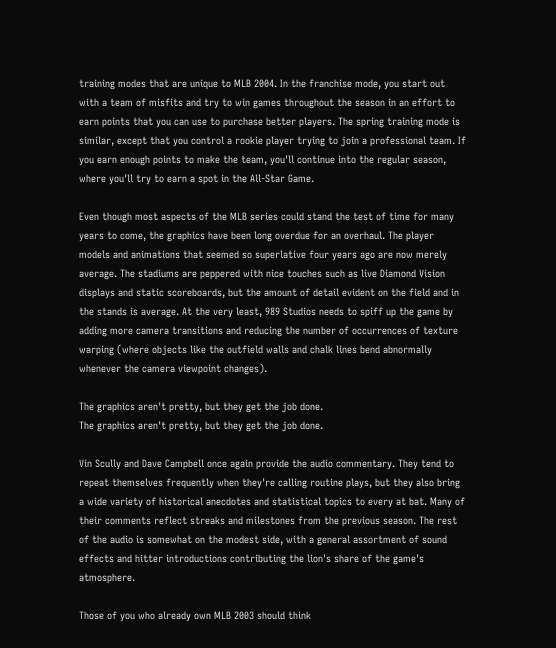training modes that are unique to MLB 2004. In the franchise mode, you start out with a team of misfits and try to win games throughout the season in an effort to earn points that you can use to purchase better players. The spring training mode is similar, except that you control a rookie player trying to join a professional team. If you earn enough points to make the team, you'll continue into the regular season, where you'll try to earn a spot in the All-Star Game.

Even though most aspects of the MLB series could stand the test of time for many years to come, the graphics have been long overdue for an overhaul. The player models and animations that seemed so superlative four years ago are now merely average. The stadiums are peppered with nice touches such as live Diamond Vision displays and static scoreboards, but the amount of detail evident on the field and in the stands is average. At the very least, 989 Studios needs to spiff up the game by adding more camera transitions and reducing the number of occurrences of texture warping (where objects like the outfield walls and chalk lines bend abnormally whenever the camera viewpoint changes).

The graphics aren't pretty, but they get the job done.
The graphics aren't pretty, but they get the job done.

Vin Scully and Dave Campbell once again provide the audio commentary. They tend to repeat themselves frequently when they're calling routine plays, but they also bring a wide variety of historical anecdotes and statistical topics to every at bat. Many of their comments reflect streaks and milestones from the previous season. The rest of the audio is somewhat on the modest side, with a general assortment of sound effects and hitter introductions contributing the lion's share of the game's atmosphere.

Those of you who already own MLB 2003 should think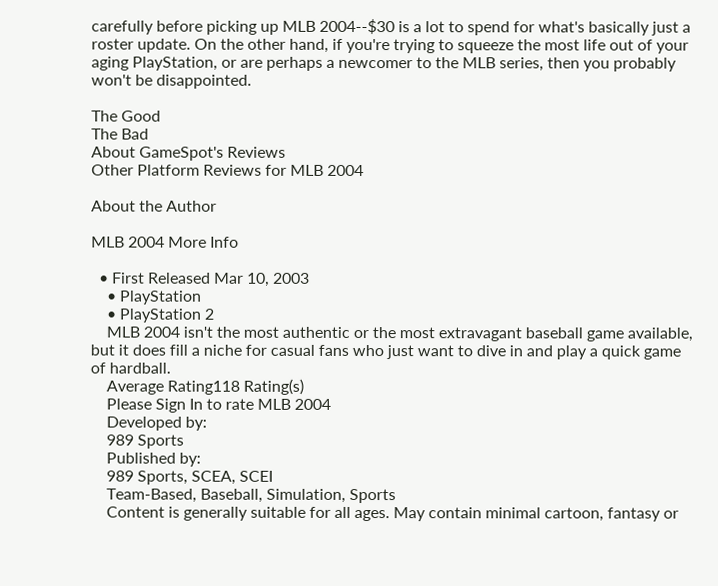carefully before picking up MLB 2004--$30 is a lot to spend for what's basically just a roster update. On the other hand, if you're trying to squeeze the most life out of your aging PlayStation, or are perhaps a newcomer to the MLB series, then you probably won't be disappointed.

The Good
The Bad
About GameSpot's Reviews
Other Platform Reviews for MLB 2004

About the Author

MLB 2004 More Info

  • First Released Mar 10, 2003
    • PlayStation
    • PlayStation 2
    MLB 2004 isn't the most authentic or the most extravagant baseball game available, but it does fill a niche for casual fans who just want to dive in and play a quick game of hardball.
    Average Rating118 Rating(s)
    Please Sign In to rate MLB 2004
    Developed by:
    989 Sports
    Published by:
    989 Sports, SCEA, SCEI
    Team-Based, Baseball, Simulation, Sports
    Content is generally suitable for all ages. May contain minimal cartoon, fantasy or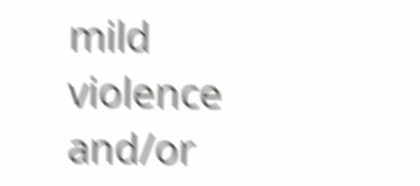mild violence and/or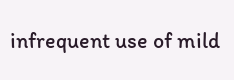infrequent use of mild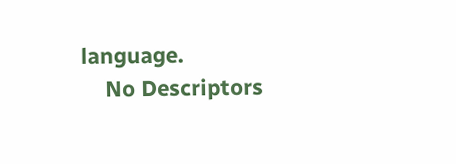language.
    No Descriptors